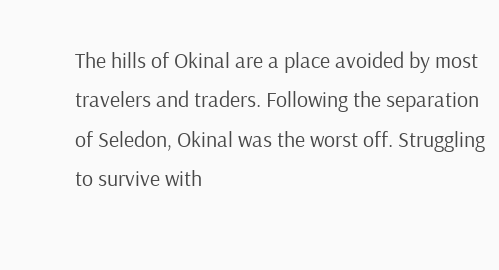The hills of Okinal are a place avoided by most travelers and traders. Following the separation of Seledon, Okinal was the worst off. Struggling to survive with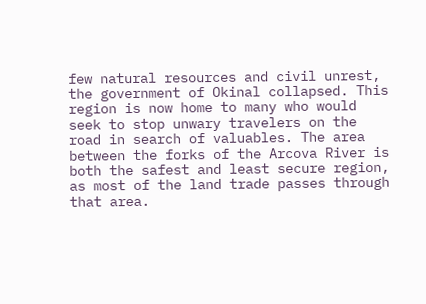few natural resources and civil unrest, the government of Okinal collapsed. This region is now home to many who would seek to stop unwary travelers on the road in search of valuables. The area between the forks of the Arcova River is both the safest and least secure region, as most of the land trade passes through that area.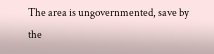The area is ungovernmented, save by the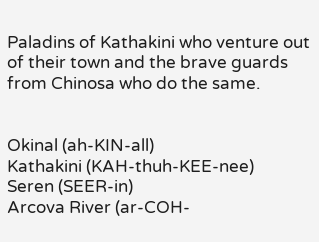Paladins of Kathakini who venture out of their town and the brave guards from Chinosa who do the same.


Okinal (ah-KIN-all)
Kathakini (KAH-thuh-KEE-nee)
Seren (SEER-in)
Arcova River (ar-COH-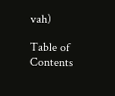vah)

Table of Contents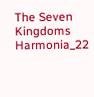The Seven Kingdoms Harmonia_22